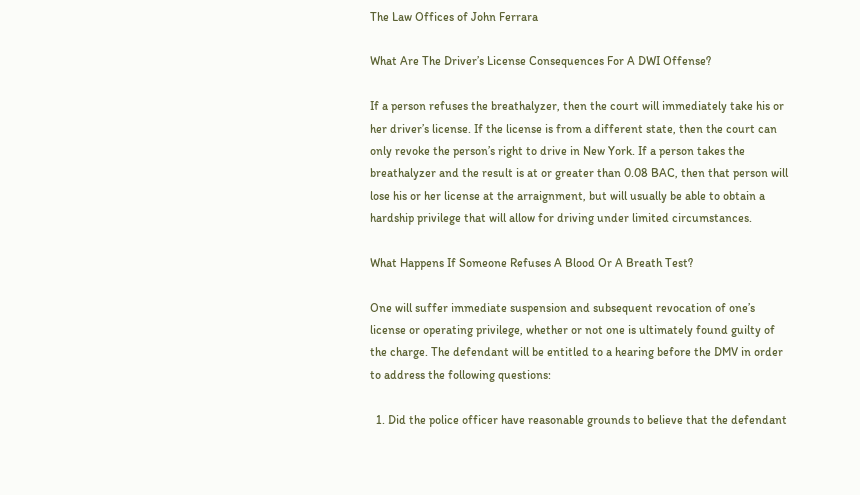The Law Offices of John Ferrara

What Are The Driver’s License Consequences For A DWI Offense?

If a person refuses the breathalyzer, then the court will immediately take his or her driver’s license. If the license is from a different state, then the court can only revoke the person’s right to drive in New York. If a person takes the breathalyzer and the result is at or greater than 0.08 BAC, then that person will lose his or her license at the arraignment, but will usually be able to obtain a hardship privilege that will allow for driving under limited circumstances.

What Happens If Someone Refuses A Blood Or A Breath Test?

One will suffer immediate suspension and subsequent revocation of one’s license or operating privilege, whether or not one is ultimately found guilty of the charge. The defendant will be entitled to a hearing before the DMV in order to address the following questions:

  1. Did the police officer have reasonable grounds to believe that the defendant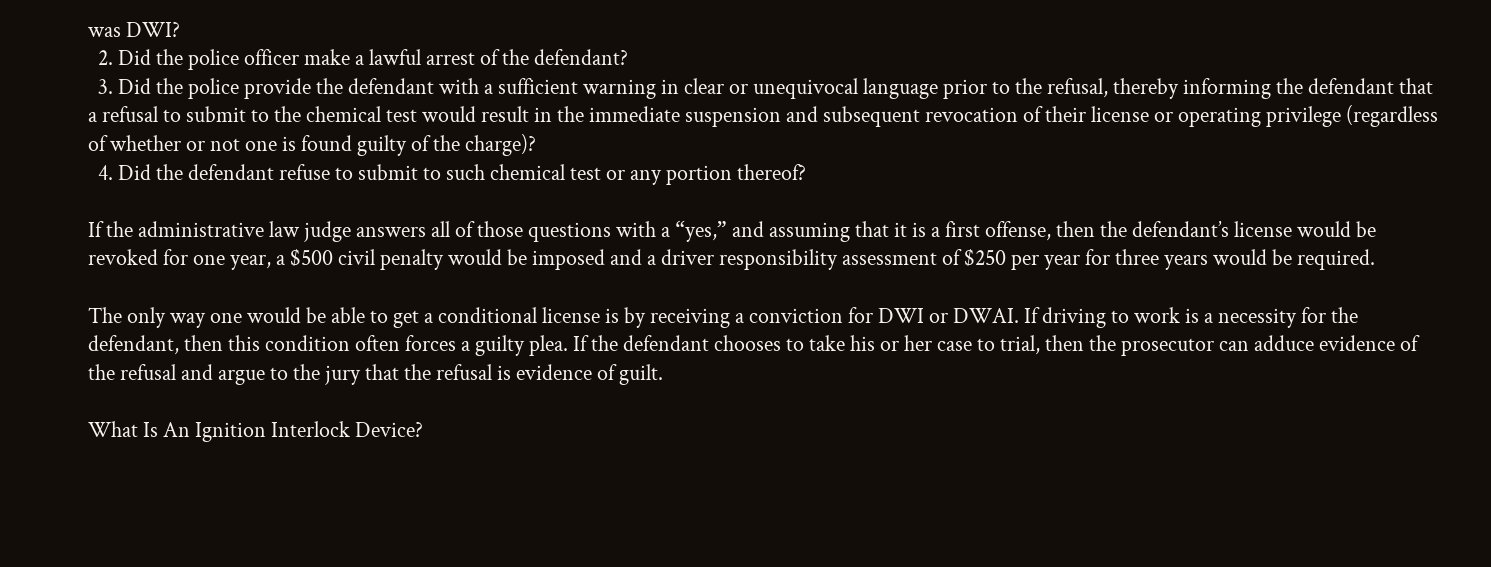was DWI?
  2. Did the police officer make a lawful arrest of the defendant?
  3. Did the police provide the defendant with a sufficient warning in clear or unequivocal language prior to the refusal, thereby informing the defendant that a refusal to submit to the chemical test would result in the immediate suspension and subsequent revocation of their license or operating privilege (regardless of whether or not one is found guilty of the charge)?
  4. Did the defendant refuse to submit to such chemical test or any portion thereof?

If the administrative law judge answers all of those questions with a “yes,” and assuming that it is a first offense, then the defendant’s license would be revoked for one year, a $500 civil penalty would be imposed and a driver responsibility assessment of $250 per year for three years would be required.

The only way one would be able to get a conditional license is by receiving a conviction for DWI or DWAI. If driving to work is a necessity for the defendant, then this condition often forces a guilty plea. If the defendant chooses to take his or her case to trial, then the prosecutor can adduce evidence of the refusal and argue to the jury that the refusal is evidence of guilt.

What Is An Ignition Interlock Device?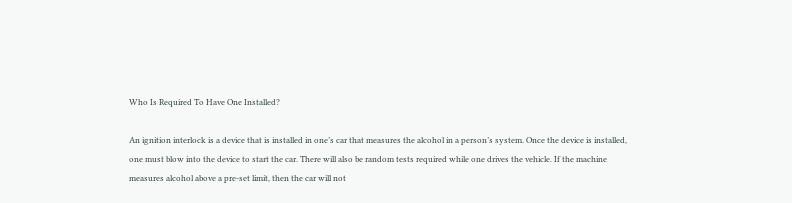Who Is Required To Have One Installed?

An ignition interlock is a device that is installed in one’s car that measures the alcohol in a person’s system. Once the device is installed, one must blow into the device to start the car. There will also be random tests required while one drives the vehicle. If the machine measures alcohol above a pre-set limit, then the car will not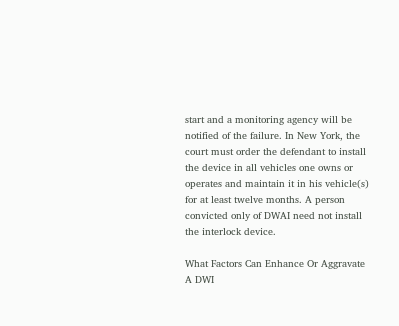start and a monitoring agency will be notified of the failure. In New York, the court must order the defendant to install the device in all vehicles one owns or operates and maintain it in his vehicle(s) for at least twelve months. A person convicted only of DWAI need not install the interlock device.

What Factors Can Enhance Or Aggravate A DWI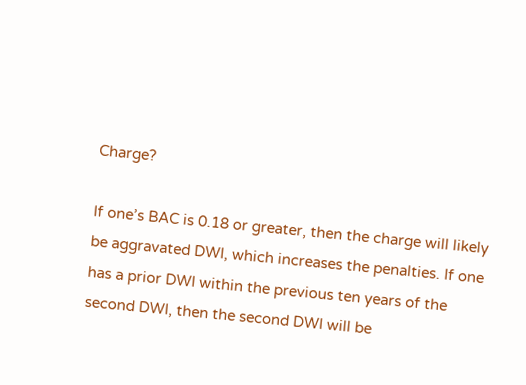Charge?

If one’s BAC is 0.18 or greater, then the charge will likely be aggravated DWI, which increases the penalties. If one has a prior DWI within the previous ten years of the second DWI, then the second DWI will be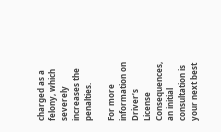charged as a felony, which severely increases the penalties.

For more information on Driver’s License Consequences, an initial consultation is your next best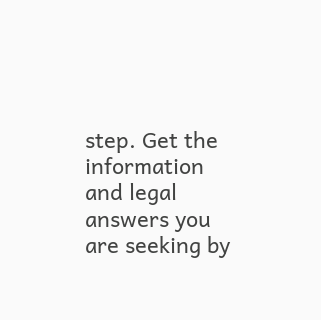step. Get the information and legal answers you are seeking by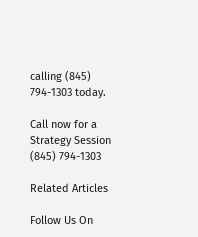calling (845) 794-1303 today.

Call now for a Strategy Session
(845) 794-1303

Related Articles

Follow Us On